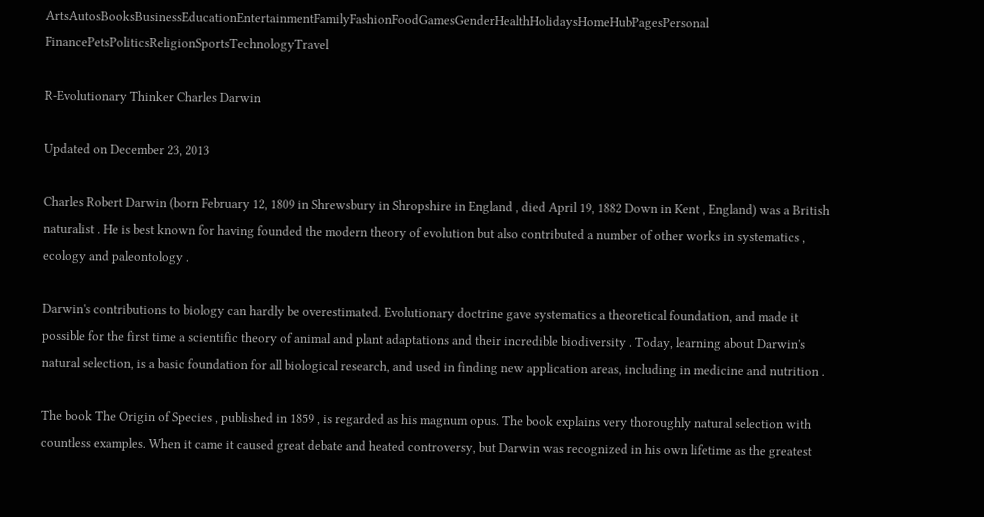ArtsAutosBooksBusinessEducationEntertainmentFamilyFashionFoodGamesGenderHealthHolidaysHomeHubPagesPersonal FinancePetsPoliticsReligionSportsTechnologyTravel

R-Evolutionary Thinker Charles Darwin

Updated on December 23, 2013

Charles Robert Darwin (born February 12, 1809 in Shrewsbury in Shropshire in England , died April 19, 1882 Down in Kent , England) was a British naturalist . He is best known for having founded the modern theory of evolution but also contributed a number of other works in systematics , ecology and paleontology .

Darwin's contributions to biology can hardly be overestimated. Evolutionary doctrine gave systematics a theoretical foundation, and made it possible for the first time a scientific theory of animal and plant adaptations and their incredible biodiversity . Today, learning about Darwin's natural selection, is a basic foundation for all biological research, and used in finding new application areas, including in medicine and nutrition .

The book The Origin of Species , published in 1859 , is regarded as his magnum opus. The book explains very thoroughly natural selection with countless examples. When it came it caused great debate and heated controversy, but Darwin was recognized in his own lifetime as the greatest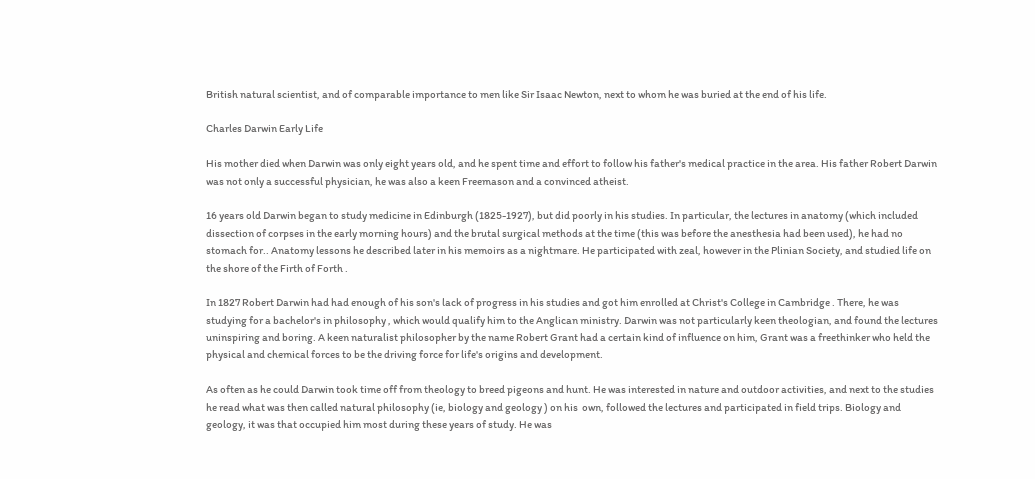British natural scientist, and of comparable importance to men like Sir Isaac Newton, next to whom he was buried at the end of his life.

Charles Darwin Early Life

His mother died when Darwin was only eight years old, and he spent time and effort to follow his father's medical practice in the area. His father Robert Darwin was not only a successful physician, he was also a keen Freemason and a convinced atheist.

16 years old Darwin began to study medicine in Edinburgh (1825-1927), but did poorly in his studies. In particular, the lectures in anatomy (which included dissection of corpses in the early morning hours) and the brutal surgical methods at the time (this was before the anesthesia had been used), he had no stomach for.. Anatomy lessons he described later in his memoirs as a nightmare. He participated with zeal, however in the Plinian Society, and studied life on the shore of the Firth of Forth .

In 1827 Robert Darwin had had enough of his son's lack of progress in his studies and got him enrolled at Christ's College in Cambridge . There, he was studying for a bachelor's in philosophy , which would qualify him to the Anglican ministry. Darwin was not particularly keen theologian, and found the lectures uninspiring and boring. A keen naturalist philosopher by the name Robert Grant had a certain kind of influence on him, Grant was a freethinker who held the physical and chemical forces to be the driving force for life's origins and development.

As often as he could Darwin took time off from theology to breed pigeons and hunt. He was interested in nature and outdoor activities, and next to the studies he read what was then called natural philosophy (ie, biology and geology ) on his  own, followed the lectures and participated in field trips. Biology and geology, it was that occupied him most during these years of study. He was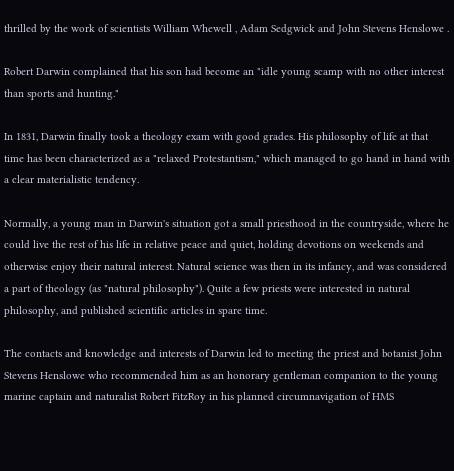thrilled by the work of scientists William Whewell , Adam Sedgwick and John Stevens Henslowe .

Robert Darwin complained that his son had become an "idle young scamp with no other interest than sports and hunting."

In 1831, Darwin finally took a theology exam with good grades. His philosophy of life at that time has been characterized as a "relaxed Protestantism," which managed to go hand in hand with a clear materialistic tendency.

Normally, a young man in Darwin's situation got a small priesthood in the countryside, where he could live the rest of his life in relative peace and quiet, holding devotions on weekends and otherwise enjoy their natural interest. Natural science was then in its infancy, and was considered a part of theology (as "natural philosophy"). Quite a few priests were interested in natural philosophy, and published scientific articles in spare time.

The contacts and knowledge and interests of Darwin led to meeting the priest and botanist John Stevens Henslowe who recommended him as an honorary gentleman companion to the young marine captain and naturalist Robert FitzRoy in his planned circumnavigation of HMS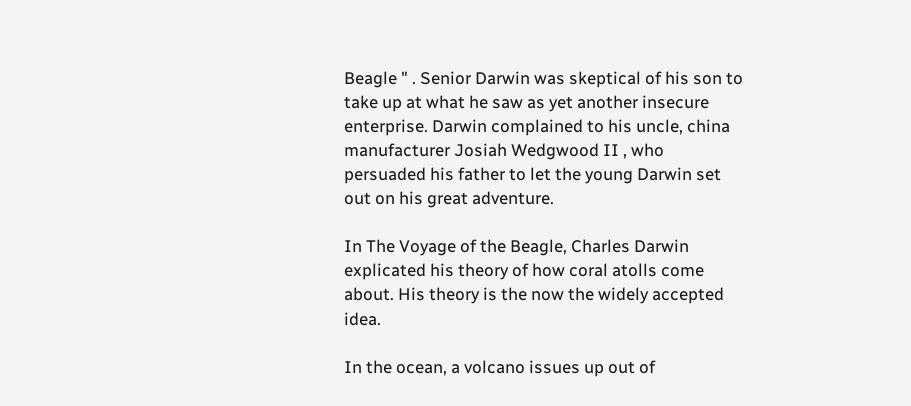Beagle " . Senior Darwin was skeptical of his son to take up at what he saw as yet another insecure enterprise. Darwin complained to his uncle, china manufacturer Josiah Wedgwood II , who persuaded his father to let the young Darwin set out on his great adventure.

In The Voyage of the Beagle, Charles Darwin explicated his theory of how coral atolls come about. His theory is the now the widely accepted idea.

In the ocean, a volcano issues up out of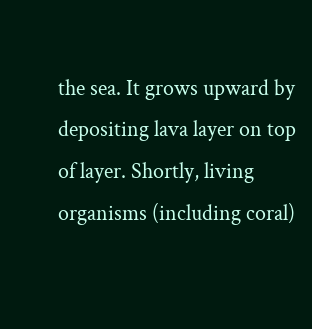the sea. It grows upward by depositing lava layer on top of layer. Shortly, living organisms (including coral)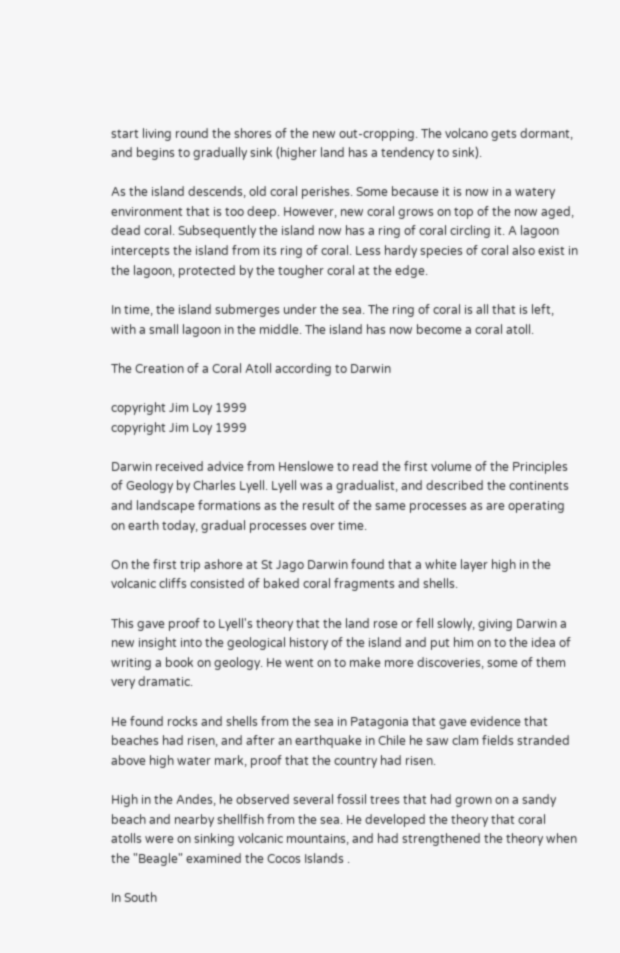start living round the shores of the new out-cropping. The volcano gets dormant, and begins to gradually sink (higher land has a tendency to sink).

As the island descends, old coral perishes. Some because it is now in a watery environment that is too deep. However, new coral grows on top of the now aged, dead coral. Subsequently the island now has a ring of coral circling it. A lagoon intercepts the island from its ring of coral. Less hardy species of coral also exist in the lagoon, protected by the tougher coral at the edge.

In time, the island submerges under the sea. The ring of coral is all that is left, with a small lagoon in the middle. The island has now become a coral atoll.

The Creation of a Coral Atoll according to Darwin

copyright Jim Loy 1999
copyright Jim Loy 1999

Darwin received advice from Henslowe to read the first volume of the Principles of Geology by Charles Lyell. Lyell was a gradualist, and described the continents and landscape formations as the result of the same processes as are operating on earth today, gradual processes over time.

On the first trip ashore at St Jago Darwin found that a white layer high in the volcanic cliffs consisted of baked coral fragments and shells.

This gave proof to Lyell's theory that the land rose or fell slowly, giving Darwin a new insight into the geological history of the island and put him on to the idea of writing a book on geology. He went on to make more discoveries, some of them very dramatic.

He found rocks and shells from the sea in Patagonia that gave evidence that beaches had risen, and after an earthquake in Chile he saw clam fields stranded above high water mark, proof that the country had risen.

High in the Andes, he observed several fossil trees that had grown on a sandy beach and nearby shellfish from the sea. He developed the theory that coral atolls were on sinking volcanic mountains, and had strengthened the theory when the "Beagle" examined the Cocos Islands .

In South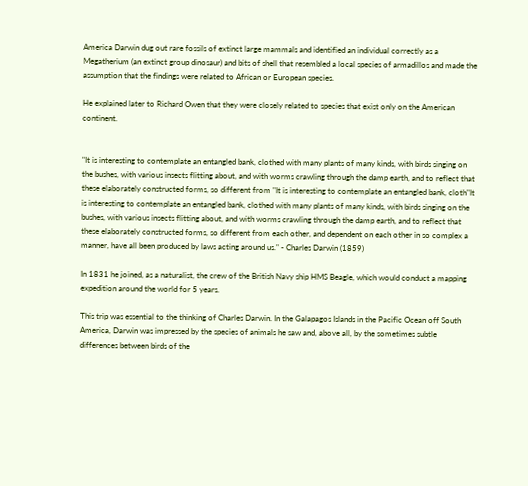America Darwin dug out rare fossils of extinct large mammals and identified an individual correctly as a Megatherium (an extinct group dinosaur) and bits of shell that resembled a local species of armadillos and made the assumption that the findings were related to African or European species.

He explained later to Richard Owen that they were closely related to species that exist only on the American continent.


"It is interesting to contemplate an entangled bank, clothed with many plants of many kinds, with birds singing on the bushes, with various insects flitting about, and with worms crawling through the damp earth, and to reflect that these elaborately constructed forms, so different from "It is interesting to contemplate an entangled bank, cloth"It is interesting to contemplate an entangled bank, clothed with many plants of many kinds, with birds singing on the bushes, with various insects flitting about, and with worms crawling through the damp earth, and to reflect that these elaborately constructed forms, so different from each other, and dependent on each other in so complex a manner, have all been produced by laws acting around us." - Charles Darwin (1859)

In 1831 he joined, as a naturalist, the crew of the British Navy ship HMS Beagle, which would conduct a mapping expedition around the world for 5 years.

This trip was essential to the thinking of Charles Darwin. In the Galapagos Islands in the Pacific Ocean off South America, Darwin was impressed by the species of animals he saw and, above all, by the sometimes subtle differences between birds of the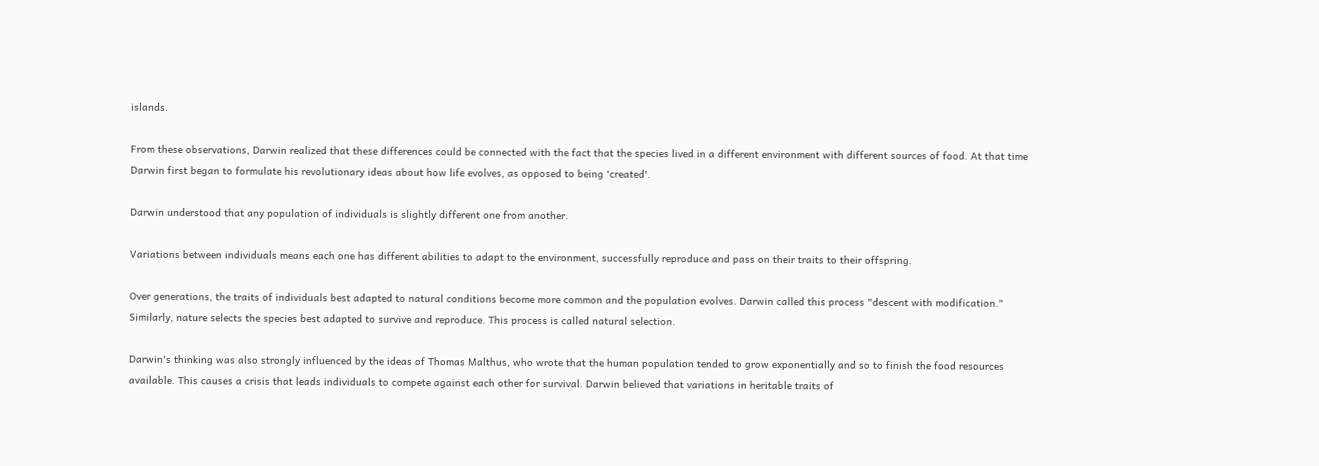islands.

From these observations, Darwin realized that these differences could be connected with the fact that the species lived in a different environment with different sources of food. At that time Darwin first began to formulate his revolutionary ideas about how life evolves, as opposed to being 'created'.

Darwin understood that any population of individuals is slightly different one from another.

Variations between individuals means each one has different abilities to adapt to the environment, successfully reproduce and pass on their traits to their offspring.

Over generations, the traits of individuals best adapted to natural conditions become more common and the population evolves. Darwin called this process "descent with modification." Similarly, nature selects the species best adapted to survive and reproduce. This process is called natural selection.

Darwin's thinking was also strongly influenced by the ideas of Thomas Malthus, who wrote that the human population tended to grow exponentially and so to finish the food resources available. This causes a crisis that leads individuals to compete against each other for survival. Darwin believed that variations in heritable traits of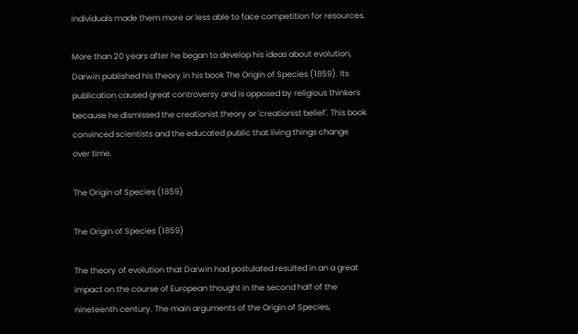individuals made them more or less able to face competition for resources.

More than 20 years after he began to develop his ideas about evolution, Darwin published his theory in his book The Origin of Species (1859). Its publication caused great controversy and is opposed by religious thinkers because he dismissed the creationist theory or 'creationist belief'. This book convinced scientists and the educated public that living things change over time.

The Origin of Species (1859)

The Origin of Species (1859)

The theory of evolution that Darwin had postulated resulted in an a great impact on the course of European thought in the second half of the nineteenth century. The main arguments of the Origin of Species,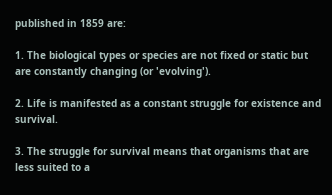published in 1859 are:

1. The biological types or species are not fixed or static but are constantly changing (or 'evolving').

2. Life is manifested as a constant struggle for existence and survival.

3. The struggle for survival means that organisms that are less suited to a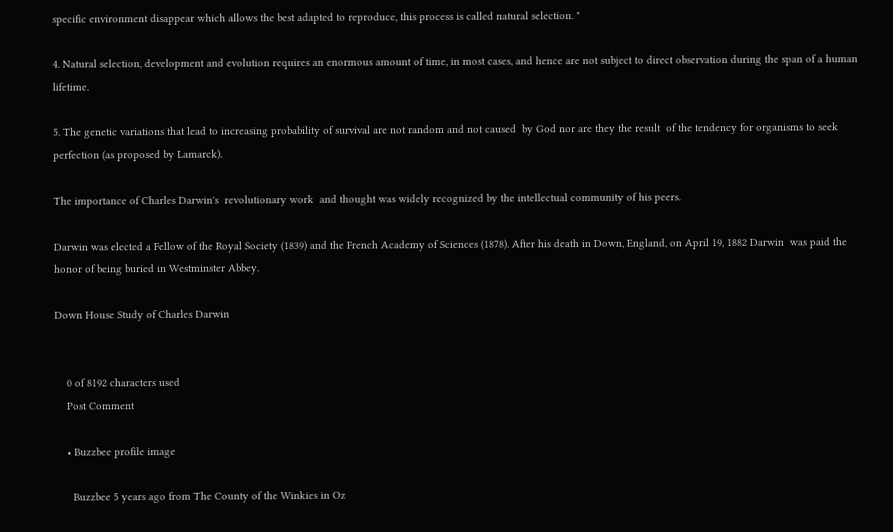specific environment disappear which allows the best adapted to reproduce, this process is called natural selection. "

4. Natural selection, development and evolution requires an enormous amount of time, in most cases, and hence are not subject to direct observation during the span of a human lifetime.

5. The genetic variations that lead to increasing probability of survival are not random and not caused  by God nor are they the result  of the tendency for organisms to seek perfection (as proposed by Lamarck).

The importance of Charles Darwin's  revolutionary work  and thought was widely recognized by the intellectual community of his peers.

Darwin was elected a Fellow of the Royal Society (1839) and the French Academy of Sciences (1878). After his death in Down, England, on April 19, 1882 Darwin  was paid the honor of being buried in Westminster Abbey.

Down House Study of Charles Darwin


    0 of 8192 characters used
    Post Comment

    • Buzzbee profile image

      Buzzbee 5 years ago from The County of the Winkies in Oz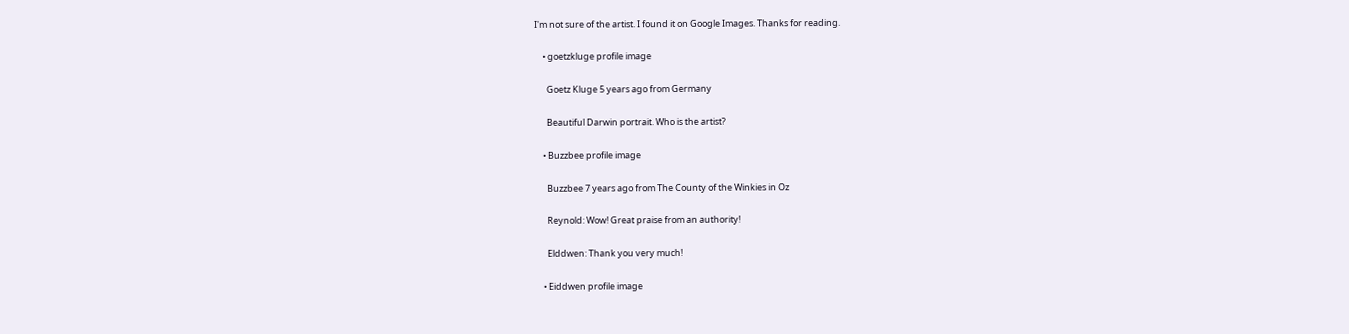I'm not sure of the artist. I found it on Google Images. Thanks for reading.

    • goetzkluge profile image

      Goetz Kluge 5 years ago from Germany

      Beautiful Darwin portrait. Who is the artist?

    • Buzzbee profile image

      Buzzbee 7 years ago from The County of the Winkies in Oz

      Reynold: Wow! Great praise from an authority!

      Elddwen: Thank you very much!

    • Eiddwen profile image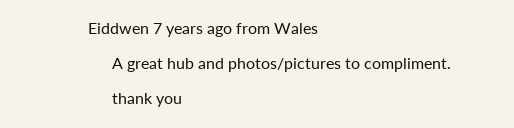Eiddwen 7 years ago from Wales

      A great hub and photos/pictures to compliment.

      thank you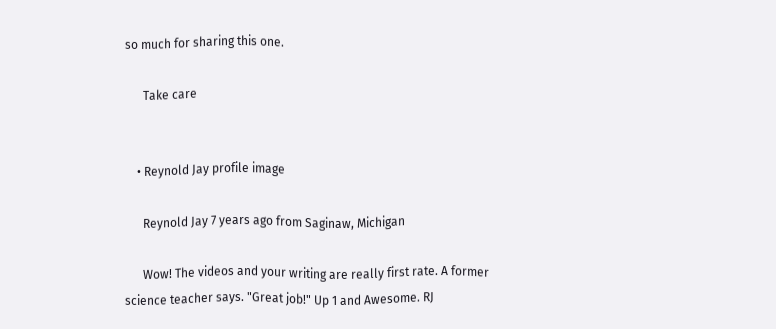so much for sharing this one.

      Take care


    • Reynold Jay profile image

      Reynold Jay 7 years ago from Saginaw, Michigan

      Wow! The videos and your writing are really first rate. A former science teacher says. "Great job!" Up 1 and Awesome. RJ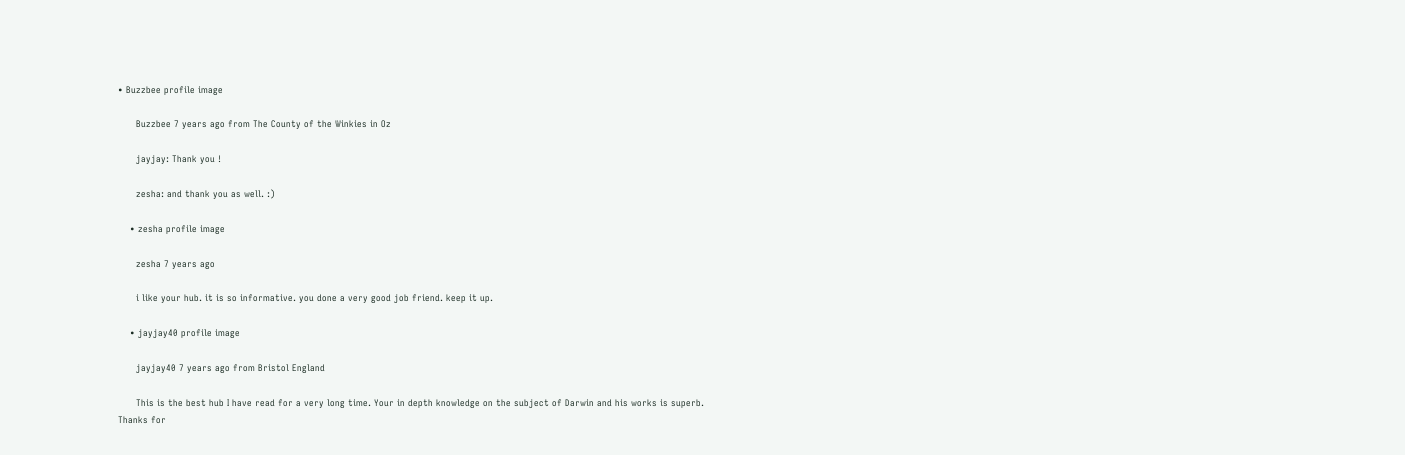• Buzzbee profile image

      Buzzbee 7 years ago from The County of the Winkies in Oz

      jayjay: Thank you !

      zesha: and thank you as well. :)

    • zesha profile image

      zesha 7 years ago

      i like your hub. it is so informative. you done a very good job friend. keep it up.

    • jayjay40 profile image

      jayjay40 7 years ago from Bristol England

      This is the best hub I have read for a very long time. Your in depth knowledge on the subject of Darwin and his works is superb. Thanks for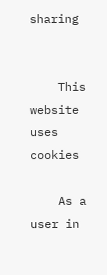sharing


    This website uses cookies

    As a user in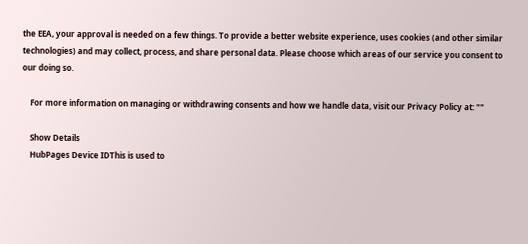the EEA, your approval is needed on a few things. To provide a better website experience, uses cookies (and other similar technologies) and may collect, process, and share personal data. Please choose which areas of our service you consent to our doing so.

    For more information on managing or withdrawing consents and how we handle data, visit our Privacy Policy at: ""

    Show Details
    HubPages Device IDThis is used to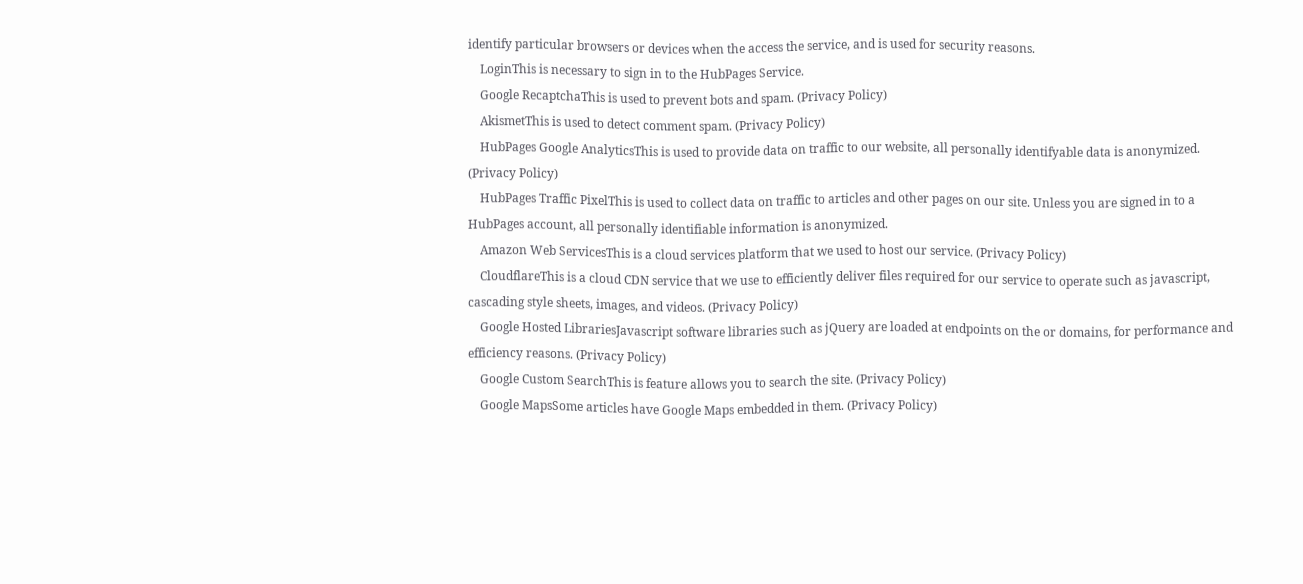identify particular browsers or devices when the access the service, and is used for security reasons.
    LoginThis is necessary to sign in to the HubPages Service.
    Google RecaptchaThis is used to prevent bots and spam. (Privacy Policy)
    AkismetThis is used to detect comment spam. (Privacy Policy)
    HubPages Google AnalyticsThis is used to provide data on traffic to our website, all personally identifyable data is anonymized. (Privacy Policy)
    HubPages Traffic PixelThis is used to collect data on traffic to articles and other pages on our site. Unless you are signed in to a HubPages account, all personally identifiable information is anonymized.
    Amazon Web ServicesThis is a cloud services platform that we used to host our service. (Privacy Policy)
    CloudflareThis is a cloud CDN service that we use to efficiently deliver files required for our service to operate such as javascript, cascading style sheets, images, and videos. (Privacy Policy)
    Google Hosted LibrariesJavascript software libraries such as jQuery are loaded at endpoints on the or domains, for performance and efficiency reasons. (Privacy Policy)
    Google Custom SearchThis is feature allows you to search the site. (Privacy Policy)
    Google MapsSome articles have Google Maps embedded in them. (Privacy Policy)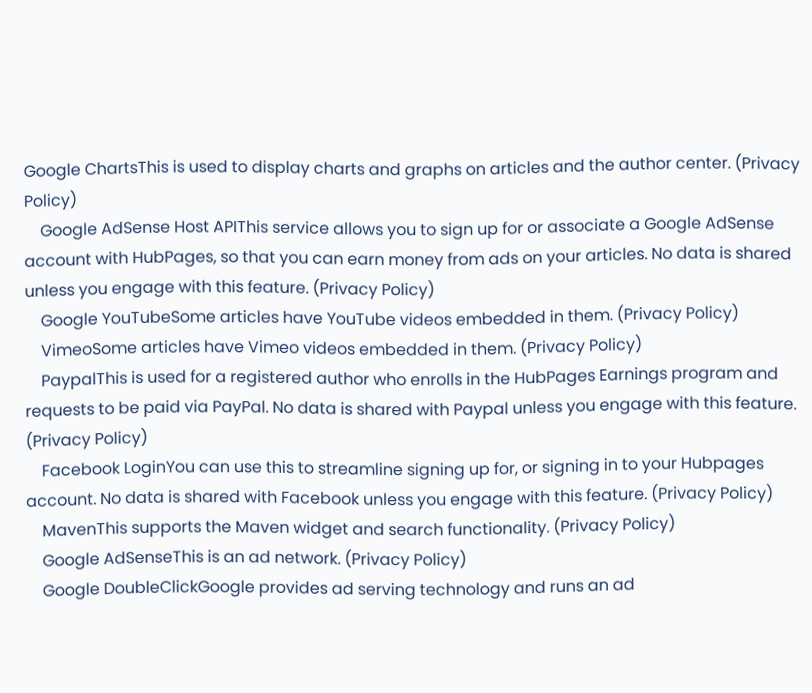Google ChartsThis is used to display charts and graphs on articles and the author center. (Privacy Policy)
    Google AdSense Host APIThis service allows you to sign up for or associate a Google AdSense account with HubPages, so that you can earn money from ads on your articles. No data is shared unless you engage with this feature. (Privacy Policy)
    Google YouTubeSome articles have YouTube videos embedded in them. (Privacy Policy)
    VimeoSome articles have Vimeo videos embedded in them. (Privacy Policy)
    PaypalThis is used for a registered author who enrolls in the HubPages Earnings program and requests to be paid via PayPal. No data is shared with Paypal unless you engage with this feature. (Privacy Policy)
    Facebook LoginYou can use this to streamline signing up for, or signing in to your Hubpages account. No data is shared with Facebook unless you engage with this feature. (Privacy Policy)
    MavenThis supports the Maven widget and search functionality. (Privacy Policy)
    Google AdSenseThis is an ad network. (Privacy Policy)
    Google DoubleClickGoogle provides ad serving technology and runs an ad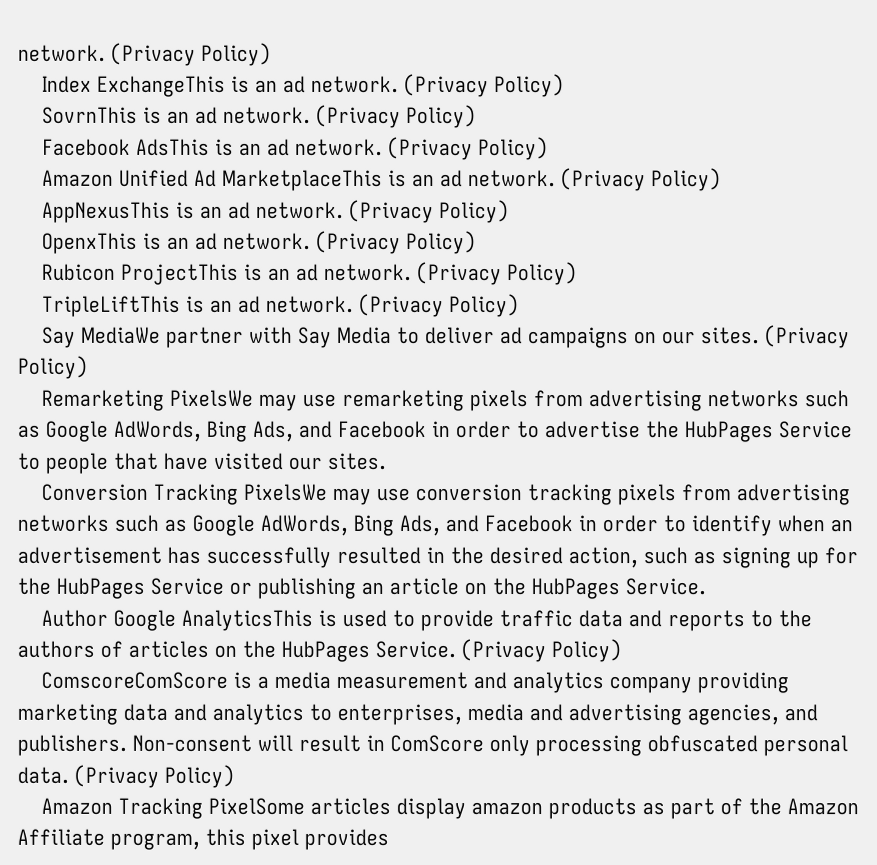network. (Privacy Policy)
    Index ExchangeThis is an ad network. (Privacy Policy)
    SovrnThis is an ad network. (Privacy Policy)
    Facebook AdsThis is an ad network. (Privacy Policy)
    Amazon Unified Ad MarketplaceThis is an ad network. (Privacy Policy)
    AppNexusThis is an ad network. (Privacy Policy)
    OpenxThis is an ad network. (Privacy Policy)
    Rubicon ProjectThis is an ad network. (Privacy Policy)
    TripleLiftThis is an ad network. (Privacy Policy)
    Say MediaWe partner with Say Media to deliver ad campaigns on our sites. (Privacy Policy)
    Remarketing PixelsWe may use remarketing pixels from advertising networks such as Google AdWords, Bing Ads, and Facebook in order to advertise the HubPages Service to people that have visited our sites.
    Conversion Tracking PixelsWe may use conversion tracking pixels from advertising networks such as Google AdWords, Bing Ads, and Facebook in order to identify when an advertisement has successfully resulted in the desired action, such as signing up for the HubPages Service or publishing an article on the HubPages Service.
    Author Google AnalyticsThis is used to provide traffic data and reports to the authors of articles on the HubPages Service. (Privacy Policy)
    ComscoreComScore is a media measurement and analytics company providing marketing data and analytics to enterprises, media and advertising agencies, and publishers. Non-consent will result in ComScore only processing obfuscated personal data. (Privacy Policy)
    Amazon Tracking PixelSome articles display amazon products as part of the Amazon Affiliate program, this pixel provides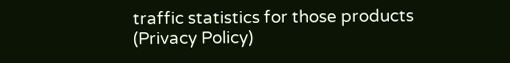traffic statistics for those products (Privacy Policy)